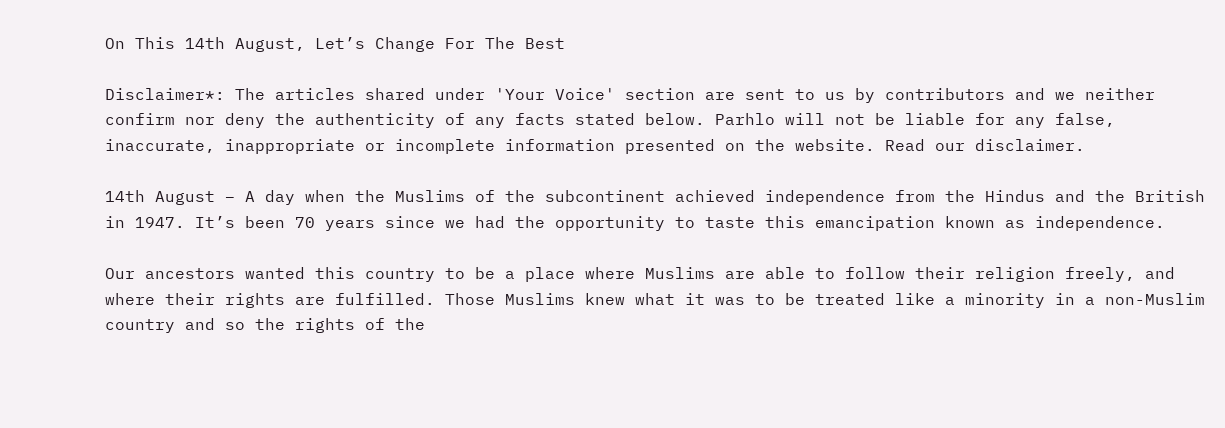On This 14th August, Let’s Change For The Best

Disclaimer*: The articles shared under 'Your Voice' section are sent to us by contributors and we neither confirm nor deny the authenticity of any facts stated below. Parhlo will not be liable for any false, inaccurate, inappropriate or incomplete information presented on the website. Read our disclaimer.

14th August – A day when the Muslims of the subcontinent achieved independence from the Hindus and the British in 1947. It’s been 70 years since we had the opportunity to taste this emancipation known as independence.

Our ancestors wanted this country to be a place where Muslims are able to follow their religion freely, and where their rights are fulfilled. Those Muslims knew what it was to be treated like a minority in a non-Muslim country and so the rights of the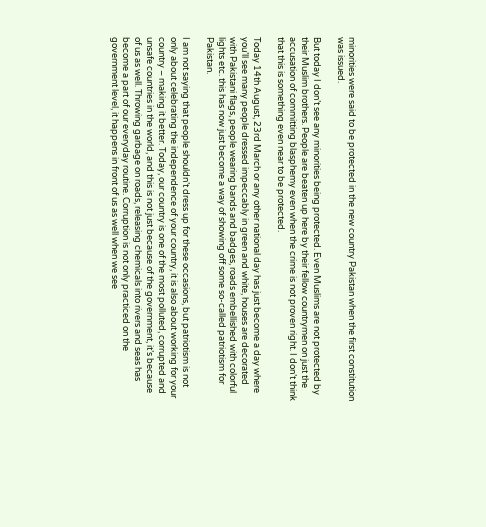minorities were said to be protected in the new country Pakistan when the first constitution was issued.

But today I don’t see any minorities being protected. Even Muslims are not protected by their Muslim brothers. People are beaten up here by their fellow countrymen on just the accusation of committing blasphemy even when the crime is not proven right. I don’t think that this is something even near to be protected.

Today 14th August, 23rd March or any other national day has just become a day where you’ll see many people dressed impeccably in green and white, houses are decorated with Pakistani flags, people wearing bands and badges, roads embellished with colorful lights etc. this has now just become a way of showing off some so-called patriotism for Pakistan.

I am not saying that people shouldn’t dress up for these occasions, but patriotism is not only about celebrating the independence of your country, it is also about working for your country – making it better. Today, our country is one of the most polluted, corrupted and unsafe countries in the world, and this is not just because of the government, it’s because of us as well. Throwing garbage on roads, releasing chemicals into rivers and seas has become a part of our everyday routine. Corruption is not only practiced on the government level, it happens in front of us as well when we see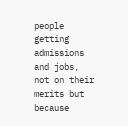people getting admissions and jobs, not on their merits but because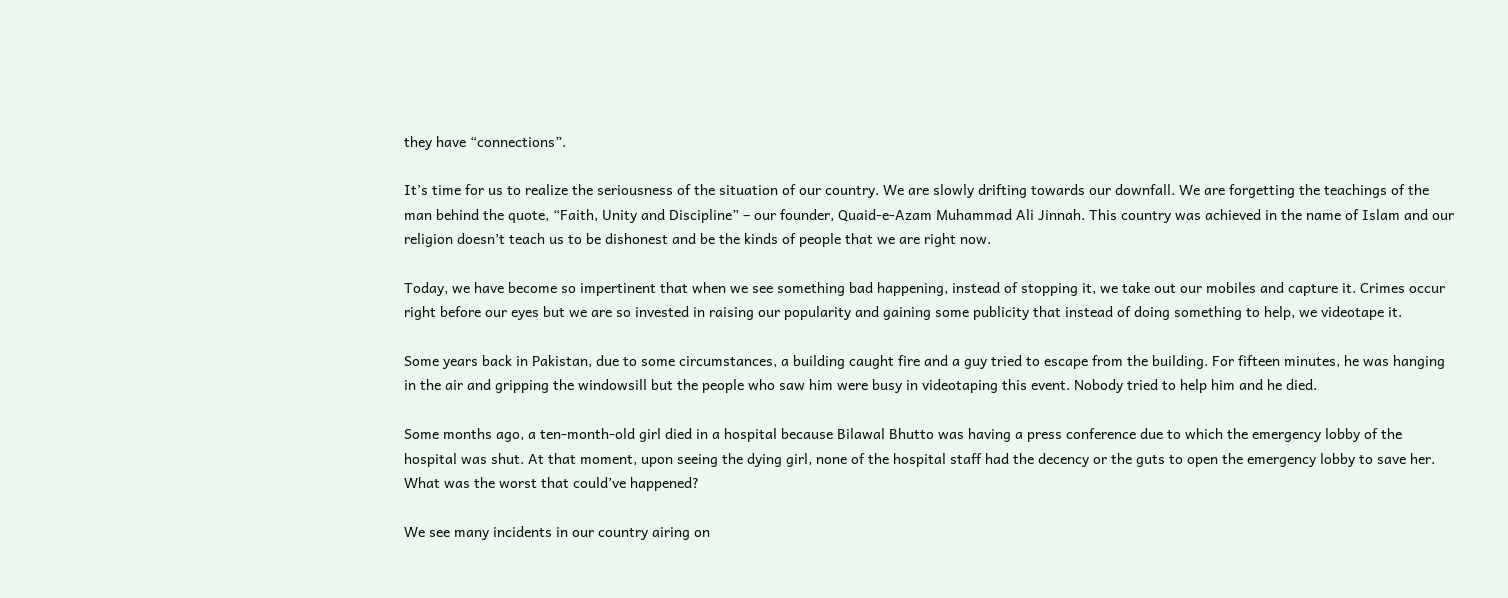they have “connections”.

It’s time for us to realize the seriousness of the situation of our country. We are slowly drifting towards our downfall. We are forgetting the teachings of the man behind the quote, “Faith, Unity and Discipline” – our founder, Quaid-e-Azam Muhammad Ali Jinnah. This country was achieved in the name of Islam and our religion doesn’t teach us to be dishonest and be the kinds of people that we are right now.

Today, we have become so impertinent that when we see something bad happening, instead of stopping it, we take out our mobiles and capture it. Crimes occur right before our eyes but we are so invested in raising our popularity and gaining some publicity that instead of doing something to help, we videotape it.

Some years back in Pakistan, due to some circumstances, a building caught fire and a guy tried to escape from the building. For fifteen minutes, he was hanging in the air and gripping the windowsill but the people who saw him were busy in videotaping this event. Nobody tried to help him and he died.

Some months ago, a ten-month-old girl died in a hospital because Bilawal Bhutto was having a press conference due to which the emergency lobby of the hospital was shut. At that moment, upon seeing the dying girl, none of the hospital staff had the decency or the guts to open the emergency lobby to save her. What was the worst that could’ve happened?

We see many incidents in our country airing on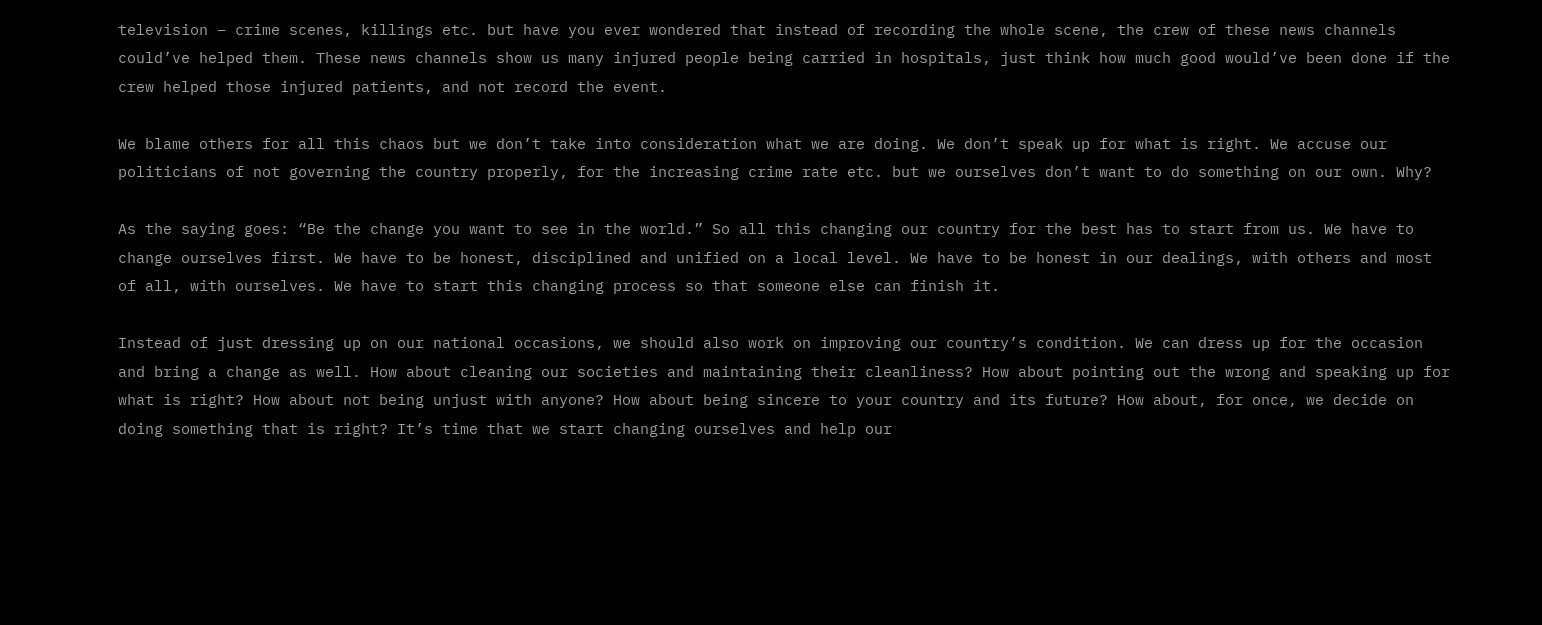television – crime scenes, killings etc. but have you ever wondered that instead of recording the whole scene, the crew of these news channels could’ve helped them. These news channels show us many injured people being carried in hospitals, just think how much good would’ve been done if the crew helped those injured patients, and not record the event.

We blame others for all this chaos but we don’t take into consideration what we are doing. We don’t speak up for what is right. We accuse our politicians of not governing the country properly, for the increasing crime rate etc. but we ourselves don’t want to do something on our own. Why?

As the saying goes: “Be the change you want to see in the world.” So all this changing our country for the best has to start from us. We have to change ourselves first. We have to be honest, disciplined and unified on a local level. We have to be honest in our dealings, with others and most of all, with ourselves. We have to start this changing process so that someone else can finish it.

Instead of just dressing up on our national occasions, we should also work on improving our country’s condition. We can dress up for the occasion and bring a change as well. How about cleaning our societies and maintaining their cleanliness? How about pointing out the wrong and speaking up for what is right? How about not being unjust with anyone? How about being sincere to your country and its future? How about, for once, we decide on doing something that is right? It’s time that we start changing ourselves and help our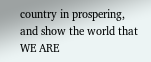country in prospering, and show the world that WE ARE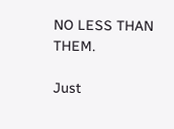NO LESS THAN THEM.

Just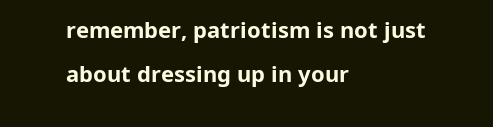remember, patriotism is not just about dressing up in your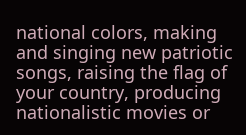national colors, making and singing new patriotic songs, raising the flag of your country, producing nationalistic movies or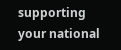supporting your national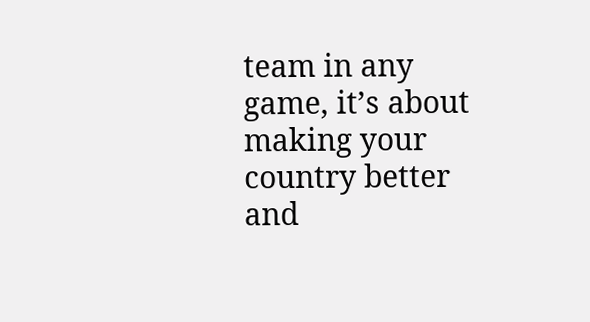team in any game, it’s about making your country better and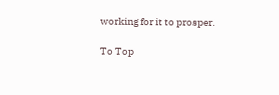working for it to prosper.

To Top